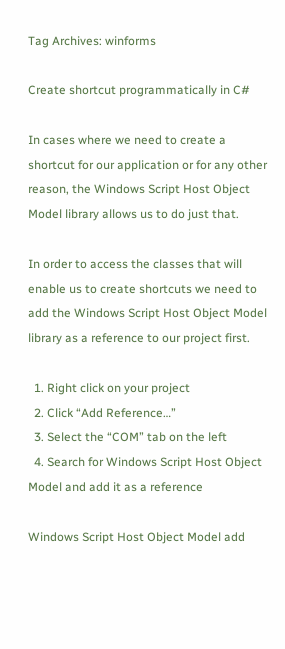Tag Archives: winforms

Create shortcut programmatically in C#

In cases where we need to create a shortcut for our application or for any other reason, the Windows Script Host Object Model library allows us to do just that.

In order to access the classes that will enable us to create shortcuts we need to add the Windows Script Host Object Model library as a reference to our project first.

  1. Right click on your project
  2. Click “Add Reference…”
  3. Select the “COM” tab on the left
  4. Search for Windows Script Host Object Model and add it as a reference

Windows Script Host Object Model add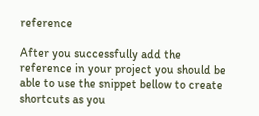reference

After you successfully add the reference in your project you should be able to use the snippet bellow to create shortcuts as you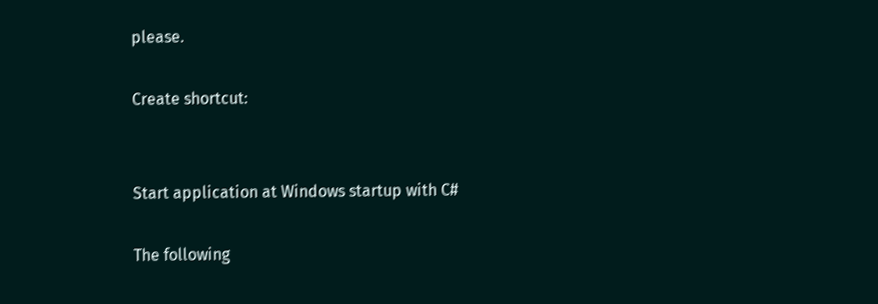please.

Create shortcut:


Start application at Windows startup with C#

The following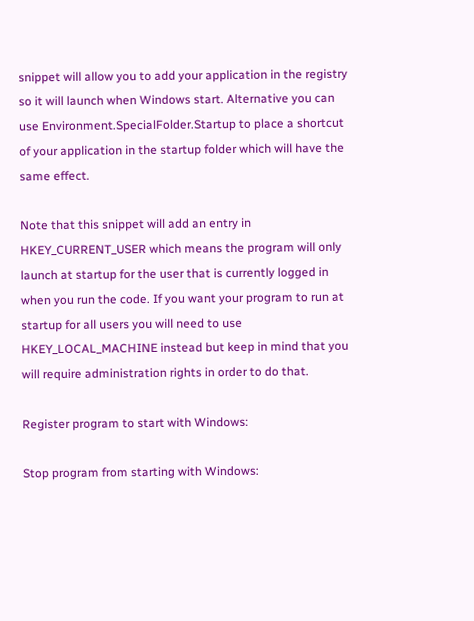snippet will allow you to add your application in the registry so it will launch when Windows start. Alternative you can use Environment.SpecialFolder.Startup to place a shortcut of your application in the startup folder which will have the same effect.

Note that this snippet will add an entry in HKEY_CURRENT_USER which means the program will only launch at startup for the user that is currently logged in when you run the code. If you want your program to run at startup for all users you will need to use HKEY_LOCAL_MACHINE instead but keep in mind that you will require administration rights in order to do that.

Register program to start with Windows:

Stop program from starting with Windows: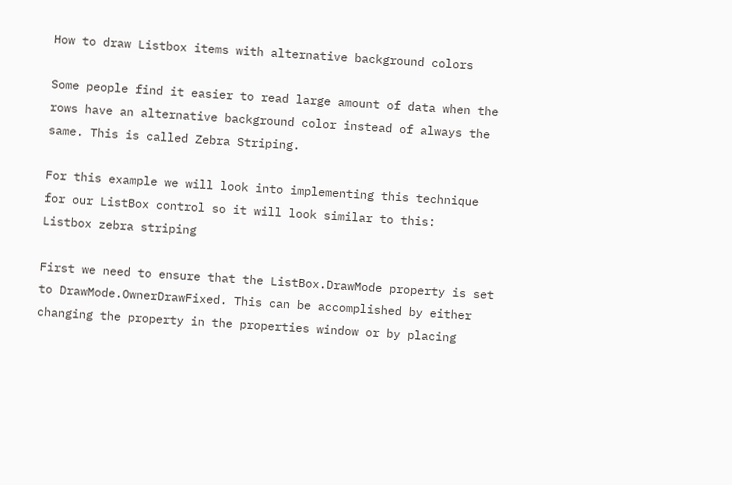How to draw Listbox items with alternative background colors

Some people find it easier to read large amount of data when the rows have an alternative background color instead of always the same. This is called Zebra Striping.

For this example we will look into implementing this technique for our ListBox control so it will look similar to this:
Listbox zebra striping

First we need to ensure that the ListBox.DrawMode property is set to DrawMode.OwnerDrawFixed. This can be accomplished by either changing the property in the properties window or by placing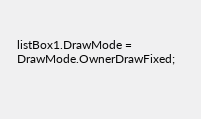listBox1.DrawMode = DrawMode.OwnerDrawFixed;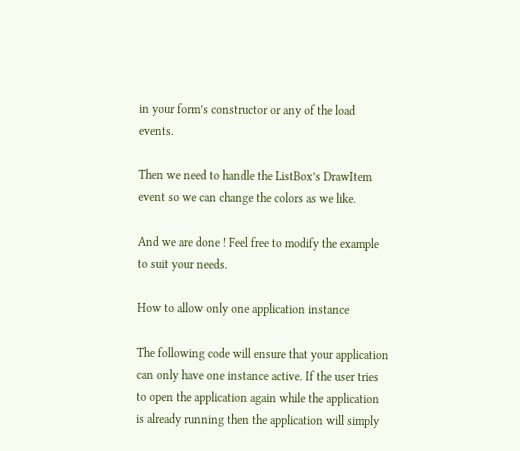in your form’s constructor or any of the load events.

Then we need to handle the ListBox’s DrawItem event so we can change the colors as we like.

And we are done ! Feel free to modify the example to suit your needs.

How to allow only one application instance

The following code will ensure that your application can only have one instance active. If the user tries to open the application again while the application is already running then the application will simply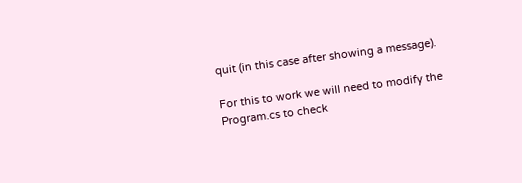quit (in this case after showing a message).

For this to work we will need to modify the Program.cs to check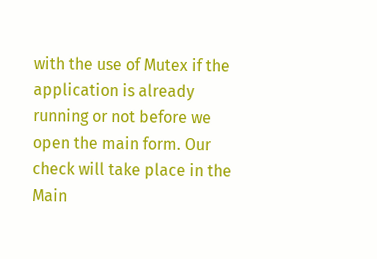with the use of Mutex if the application is already running or not before we open the main form. Our check will take place in the Main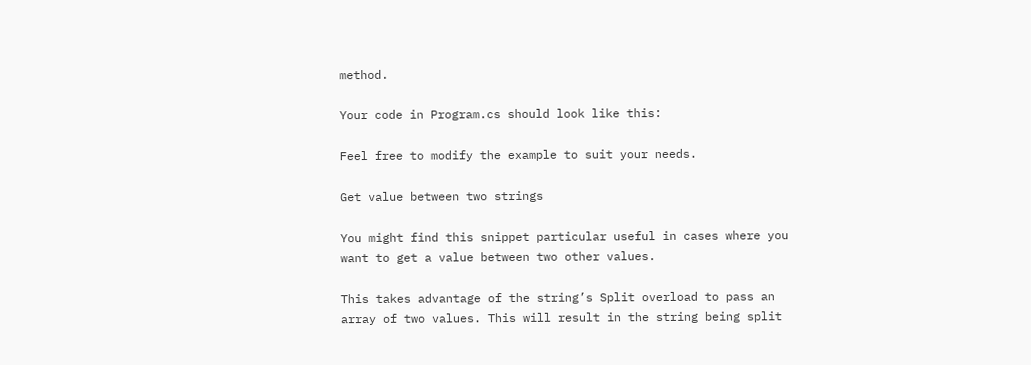method.

Your code in Program.cs should look like this:

Feel free to modify the example to suit your needs.

Get value between two strings

You might find this snippet particular useful in cases where you want to get a value between two other values.

This takes advantage of the string’s Split overload to pass an array of two values. This will result in the string being split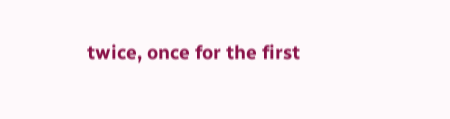twice, once for the first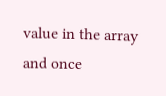value in the array and once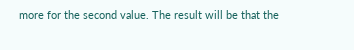more for the second value. The result will be that the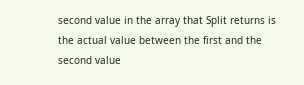second value in the array that Split returns is the actual value between the first and the second value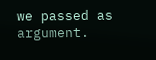we passed as argument.